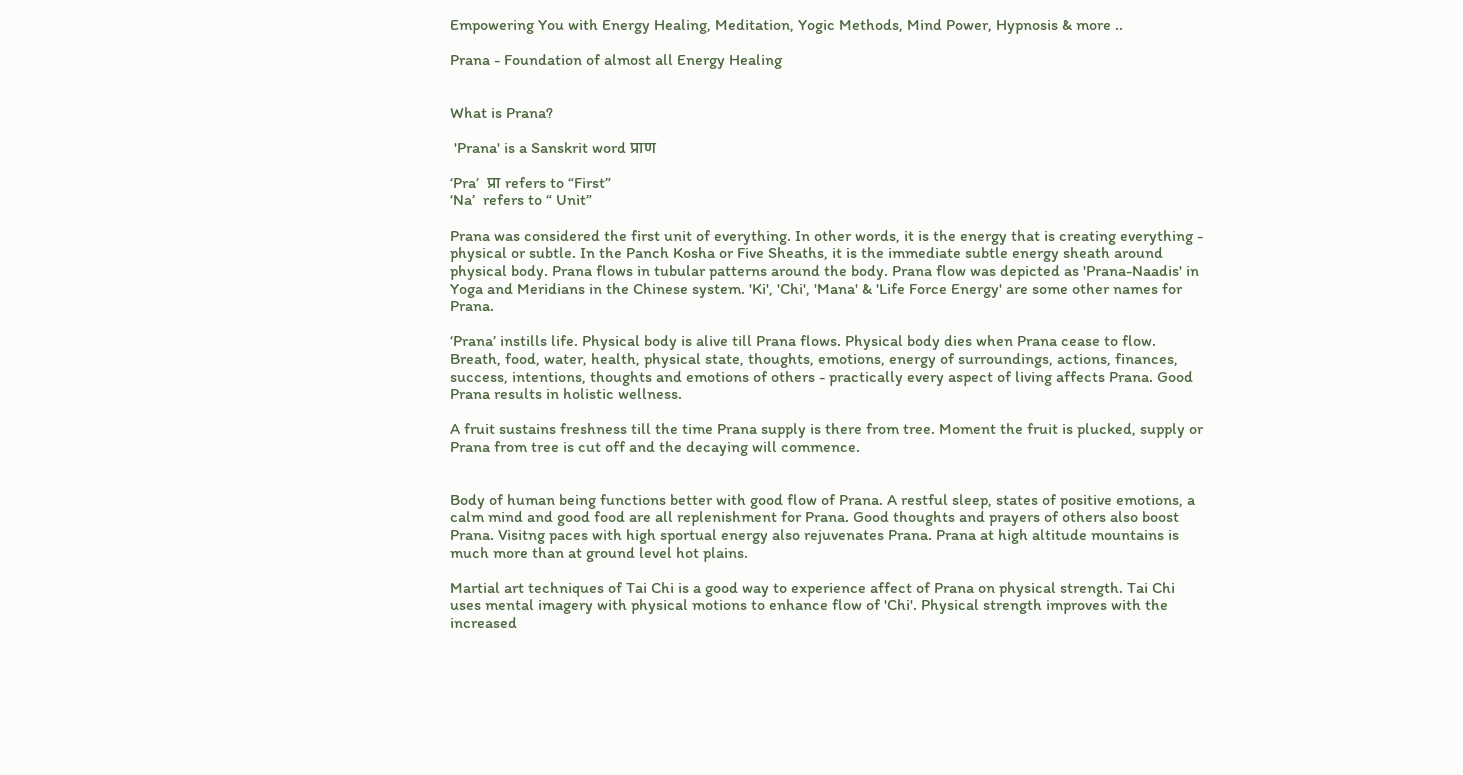Empowering You with Energy Healing, Meditation, Yogic Methods, Mind Power, Hypnosis & more ..

Prana - Foundation of almost all Energy Healing


What is Prana?

 'Prana' is a Sanskrit word प्राण

‘Pra’  प्रा refers to “First”
‘Na’  refers to “ Unit”

Prana was considered the first unit of everything. In other words, it is the energy that is creating everything - physical or subtle. In the Panch Kosha or Five Sheaths, it is the immediate subtle energy sheath around physical body. Prana flows in tubular patterns around the body. Prana flow was depicted as 'Prana-Naadis' in Yoga and Meridians in the Chinese system. 'Ki', 'Chi', 'Mana' & 'Life Force Energy' are some other names for Prana.

‘Prana’ instills life. Physical body is alive till Prana flows. Physical body dies when Prana cease to flow. Breath, food, water, health, physical state, thoughts, emotions, energy of surroundings, actions, finances, success, intentions, thoughts and emotions of others - practically every aspect of living affects Prana. Good Prana results in holistic wellness.

A fruit sustains freshness till the time Prana supply is there from tree. Moment the fruit is plucked, supply or Prana from tree is cut off and the decaying will commence.


Body of human being functions better with good flow of Prana. A restful sleep, states of positive emotions, a calm mind and good food are all replenishment for Prana. Good thoughts and prayers of others also boost Prana. Visitng paces with high sportual energy also rejuvenates Prana. Prana at high altitude mountains is much more than at ground level hot plains.

Martial art techniques of Tai Chi is a good way to experience affect of Prana on physical strength. Tai Chi uses mental imagery with physical motions to enhance flow of 'Chi'. Physical strength improves with the increased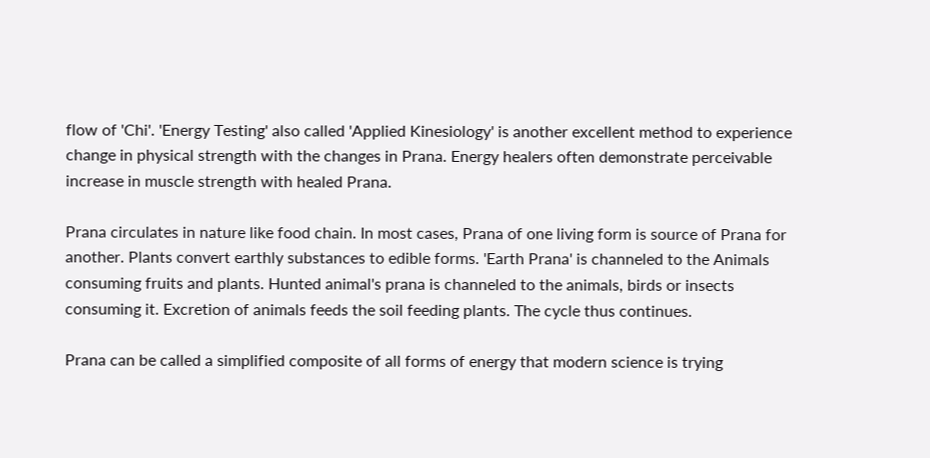flow of 'Chi'. 'Energy Testing' also called 'Applied Kinesiology' is another excellent method to experience change in physical strength with the changes in Prana. Energy healers often demonstrate perceivable increase in muscle strength with healed Prana.

Prana circulates in nature like food chain. In most cases, Prana of one living form is source of Prana for another. Plants convert earthly substances to edible forms. 'Earth Prana' is channeled to the Animals consuming fruits and plants. Hunted animal's prana is channeled to the animals, birds or insects consuming it. Excretion of animals feeds the soil feeding plants. The cycle thus continues.

Prana can be called a simplified composite of all forms of energy that modern science is trying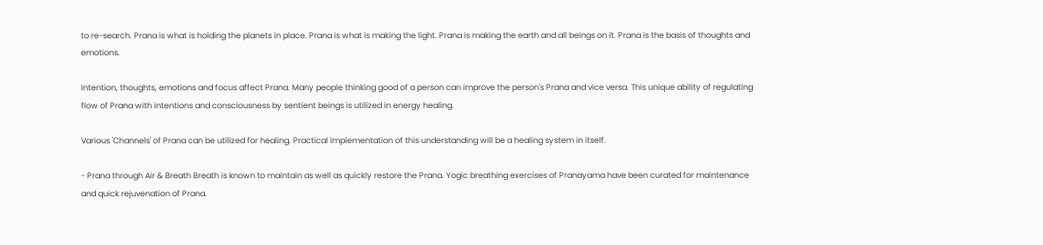to re-search. Prana is what is holding the planets in place. Prana is what is making the light. Prana is making the earth and all beings on it. Prana is the basis of thoughts and emotions.

Intention, thoughts, emotions and focus affect Prana. Many people thinking good of a person can improve the person's Prana and vice versa. This unique ability of regulating flow of Prana with intentions and consciousness by sentient beings is utilized in energy healing.

Various 'Channels' of Prana can be utilized for healing. Practical implementation of this understanding will be a healing system in itself.

- Prana through Air & Breath Breath is known to maintain as well as quickly restore the Prana. Yogic breathing exercises of Pranayama have been curated for maintenance and quick rejuvenation of Prana.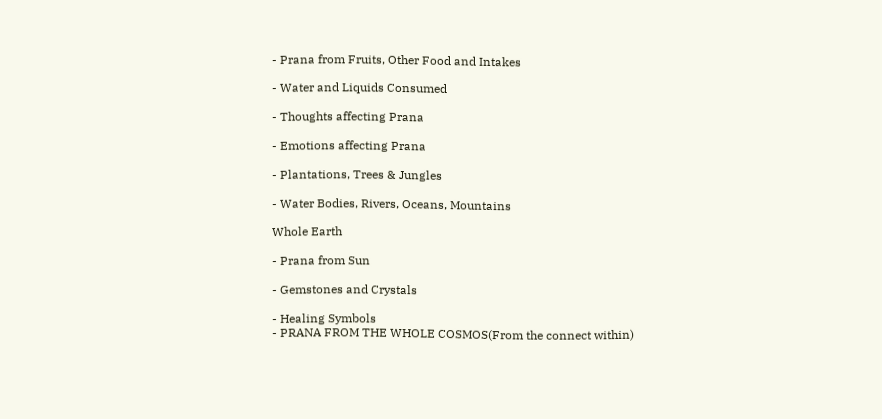- Prana from Fruits, Other Food and Intakes

- Water and Liquids Consumed

- Thoughts affecting Prana

- Emotions affecting Prana

- Plantations, Trees & Jungles

- Water Bodies, Rivers, Oceans, Mountains

Whole Earth

- Prana from Sun

- Gemstones and Crystals

- Healing Symbols
- PRANA FROM THE WHOLE COSMOS(From the connect within)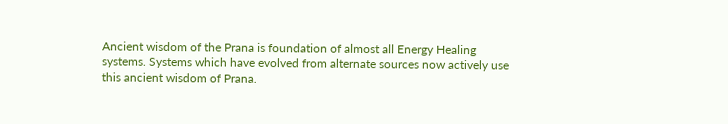Ancient wisdom of the Prana is foundation of almost all Energy Healing systems. Systems which have evolved from alternate sources now actively use this ancient wisdom of Prana.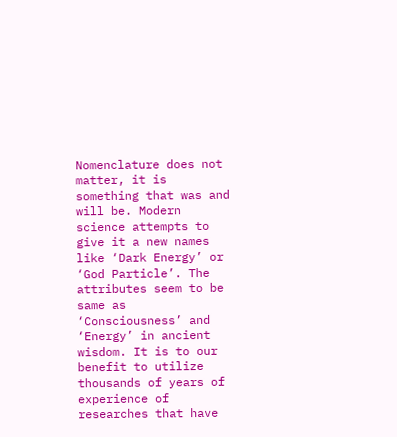Nomenclature does not matter, it is something that was and will be. Modern science attempts to give it a new names like ‘Dark Energy’ or ‘God Particle’. The attributes seem to be same as ‘Consciousness’ and ‘Energy’ in ancient wisdom. It is to our benefit to utilize thousands of years of experience of researches that have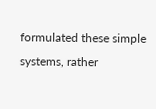formulated these simple systems, rather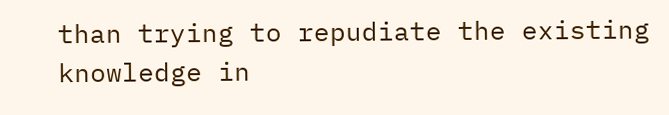than trying to repudiate the existing knowledge in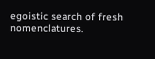egoistic search of fresh nomenclatures.